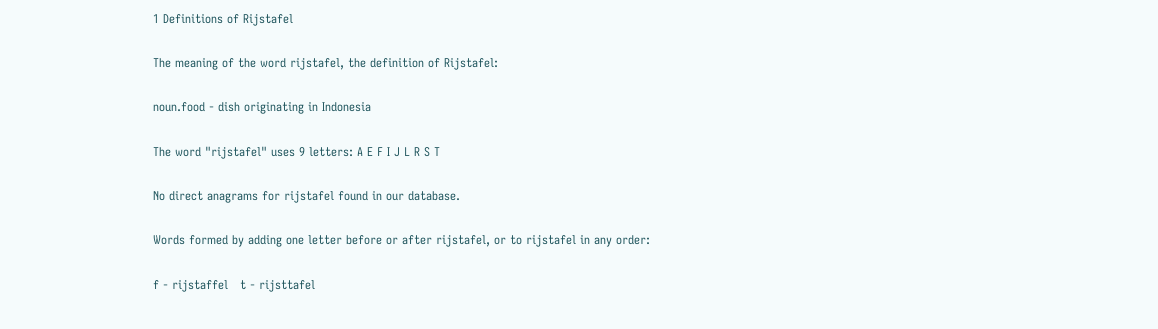1 Definitions of Rijstafel

The meaning of the word rijstafel, the definition of Rijstafel:

noun.food - dish originating in Indonesia

The word "rijstafel" uses 9 letters: A E F I J L R S T

No direct anagrams for rijstafel found in our database.

Words formed by adding one letter before or after rijstafel, or to rijstafel in any order:

f - rijstaffel   t - rijsttafel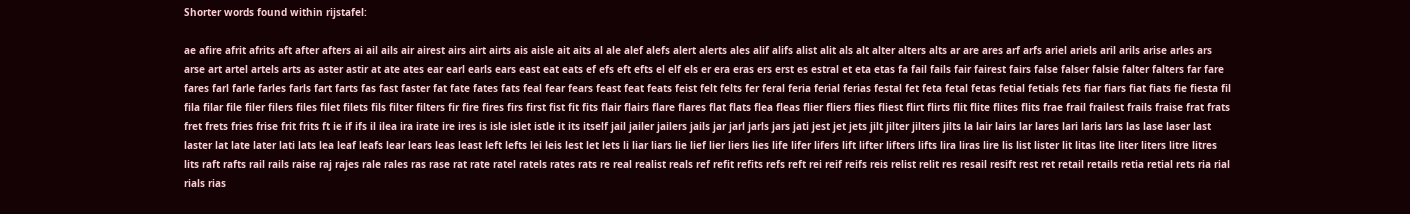Shorter words found within rijstafel:

ae afire afrit afrits aft after afters ai ail ails air airest airs airt airts ais aisle ait aits al ale alef alefs alert alerts ales alif alifs alist alit als alt alter alters alts ar are ares arf arfs ariel ariels aril arils arise arles ars arse art artel artels arts as aster astir at ate ates ear earl earls ears east eat eats ef efs eft efts el elf els er era eras ers erst es estral et eta etas fa fail fails fair fairest fairs false falser falsie falter falters far fare fares farl farle farles farls fart farts fas fast faster fat fate fates fats feal fear fears feast feat feats feist felt felts fer feral feria ferial ferias festal fet feta fetal fetas fetial fetials fets fiar fiars fiat fiats fie fiesta fil fila filar file filer filers files filet filets fils filter filters fir fire fires firs first fist fit fits flair flairs flare flares flat flats flea fleas flier fliers flies fliest flirt flirts flit flite flites flits frae frail frailest frails fraise frat frats fret frets fries frise frit frits ft ie if ifs il ilea ira irate ire ires is isle islet istle it its itself jail jailer jailers jails jar jarl jarls jars jati jest jet jets jilt jilter jilters jilts la lair lairs lar lares lari laris lars las lase laser last laster lat late later lati lats lea leaf leafs lear lears leas least left lefts lei leis lest let lets li liar liars lie lief lier liers lies life lifer lifers lift lifter lifters lifts lira liras lire lis list lister lit litas lite liter liters litre litres lits raft rafts rail rails raise raj rajes rale rales ras rase rat rate ratel ratels rates rats re real realist reals ref refit refits refs reft rei reif reifs reis relist relit res resail resift rest ret retail retails retia retial rets ria rial rials rias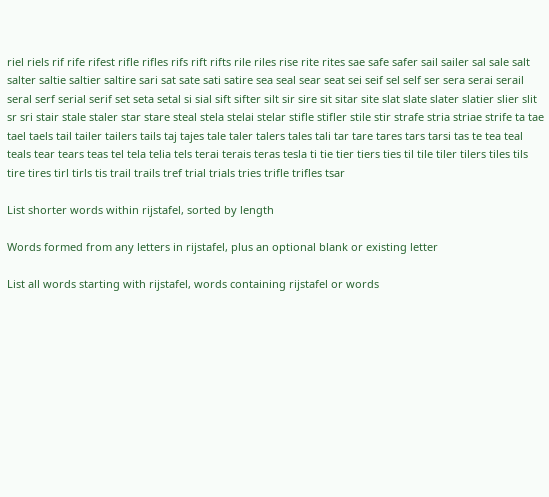riel riels rif rife rifest rifle rifles rifs rift rifts rile riles rise rite rites sae safe safer sail sailer sal sale salt salter saltie saltier saltire sari sat sate sati satire sea seal sear seat sei seif sel self ser sera serai serail seral serf serial serif set seta setal si sial sift sifter silt sir sire sit sitar site slat slate slater slatier slier slit sr sri stair stale staler star stare steal stela stelai stelar stifle stifler stile stir strafe stria striae strife ta tae tael taels tail tailer tailers tails taj tajes tale taler talers tales tali tar tare tares tars tarsi tas te tea teal teals tear tears teas tel tela telia tels terai terais teras tesla ti tie tier tiers ties til tile tiler tilers tiles tils tire tires tirl tirls tis trail trails tref trial trials tries trifle trifles tsar

List shorter words within rijstafel, sorted by length

Words formed from any letters in rijstafel, plus an optional blank or existing letter

List all words starting with rijstafel, words containing rijstafel or words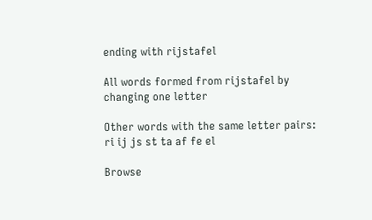ending with rijstafel

All words formed from rijstafel by changing one letter

Other words with the same letter pairs: ri ij js st ta af fe el

Browse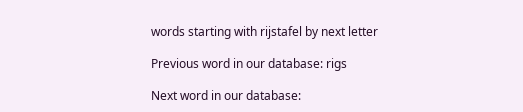words starting with rijstafel by next letter

Previous word in our database: rigs

Next word in our database: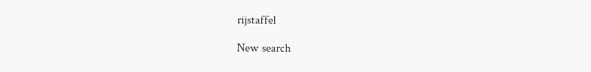rijstaffel

New search